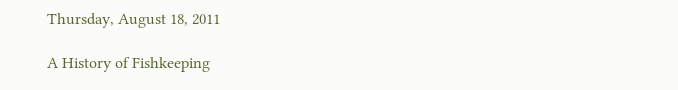Thursday, August 18, 2011

A History of Fishkeeping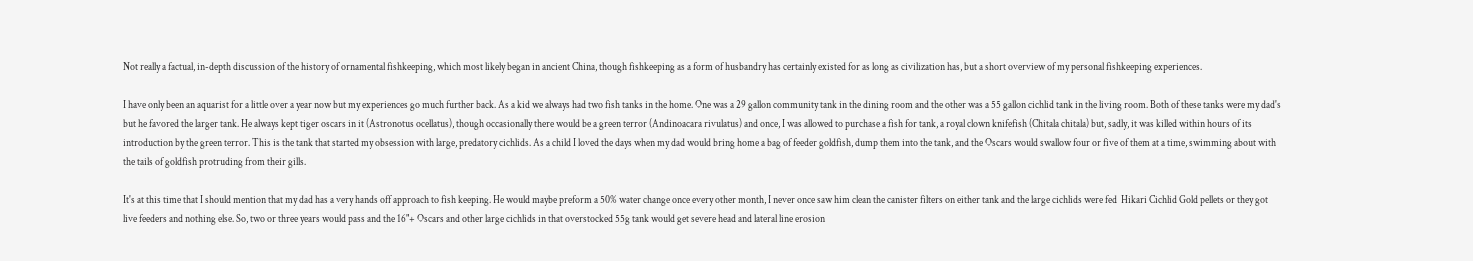Not really a factual, in-depth discussion of the history of ornamental fishkeeping, which most likely began in ancient China, though fishkeeping as a form of husbandry has certainly existed for as long as civilization has, but a short overview of my personal fishkeeping experiences.

I have only been an aquarist for a little over a year now but my experiences go much further back. As a kid we always had two fish tanks in the home. One was a 29 gallon community tank in the dining room and the other was a 55 gallon cichlid tank in the living room. Both of these tanks were my dad's but he favored the larger tank. He always kept tiger oscars in it (Astronotus ocellatus), though occasionally there would be a green terror (Andinoacara rivulatus) and once, I was allowed to purchase a fish for tank, a royal clown knifefish (Chitala chitala) but, sadly, it was killed within hours of its introduction by the green terror. This is the tank that started my obsession with large, predatory cichlids. As a child I loved the days when my dad would bring home a bag of feeder goldfish, dump them into the tank, and the Oscars would swallow four or five of them at a time, swimming about with the tails of goldfish protruding from their gills.

It's at this time that I should mention that my dad has a very hands off approach to fish keeping. He would maybe preform a 50% water change once every other month, I never once saw him clean the canister filters on either tank and the large cichlids were fed  Hikari Cichlid Gold pellets or they got live feeders and nothing else. So, two or three years would pass and the 16"+ Oscars and other large cichlids in that overstocked 55g tank would get severe head and lateral line erosion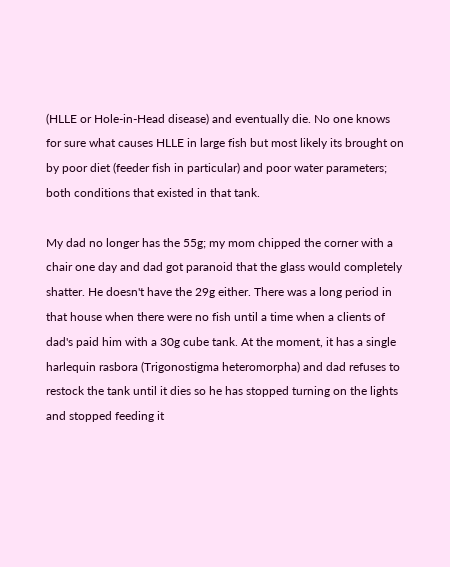(HLLE or Hole-in-Head disease) and eventually die. No one knows for sure what causes HLLE in large fish but most likely its brought on by poor diet (feeder fish in particular) and poor water parameters; both conditions that existed in that tank.

My dad no longer has the 55g; my mom chipped the corner with a chair one day and dad got paranoid that the glass would completely shatter. He doesn't have the 29g either. There was a long period in that house when there were no fish until a time when a clients of dad's paid him with a 30g cube tank. At the moment, it has a single harlequin rasbora (Trigonostigma heteromorpha) and dad refuses to restock the tank until it dies so he has stopped turning on the lights and stopped feeding it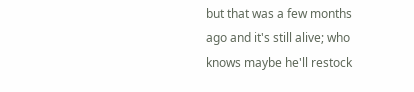but that was a few months ago and it's still alive; who knows maybe he'll restock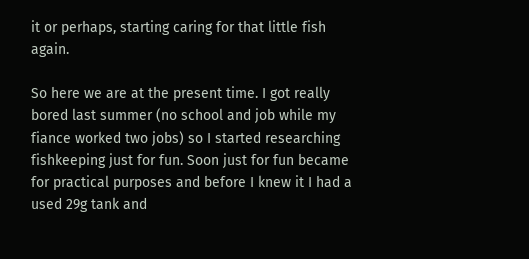it or perhaps, starting caring for that little fish again.

So here we are at the present time. I got really bored last summer (no school and job while my fiance worked two jobs) so I started researching fishkeeping just for fun. Soon just for fun became for practical purposes and before I knew it I had a used 29g tank and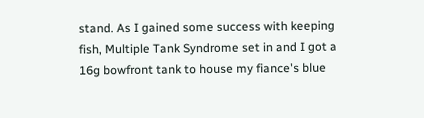stand. As I gained some success with keeping fish, Multiple Tank Syndrome set in and I got a 16g bowfront tank to house my fiance's blue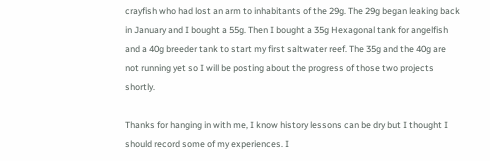crayfish who had lost an arm to inhabitants of the 29g. The 29g began leaking back in January and I bought a 55g. Then I bought a 35g Hexagonal tank for angelfish and a 40g breeder tank to start my first saltwater reef. The 35g and the 40g are not running yet so I will be posting about the progress of those two projects shortly.

Thanks for hanging in with me, I know history lessons can be dry but I thought I should record some of my experiences. I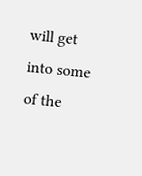will get into some of the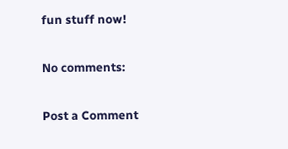fun stuff now!

No comments:

Post a Comment